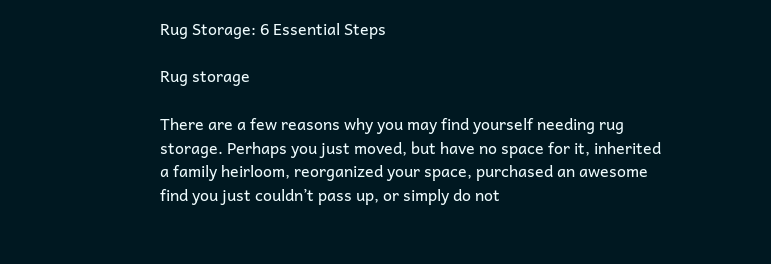Rug Storage: 6 Essential Steps

Rug storage

There are a few reasons why you may find yourself needing rug storage. Perhaps you just moved, but have no space for it, inherited a family heirloom, reorganized your space, purchased an awesome find you just couldn’t pass up, or simply do not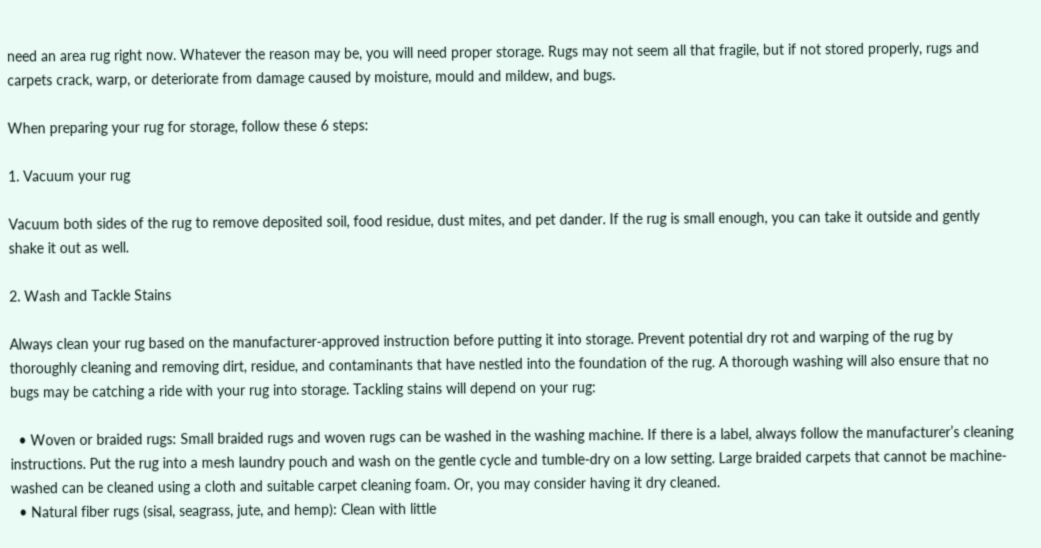need an area rug right now. Whatever the reason may be, you will need proper storage. Rugs may not seem all that fragile, but if not stored properly, rugs and carpets crack, warp, or deteriorate from damage caused by moisture, mould and mildew, and bugs.

When preparing your rug for storage, follow these 6 steps:

1. Vacuum your rug

Vacuum both sides of the rug to remove deposited soil, food residue, dust mites, and pet dander. If the rug is small enough, you can take it outside and gently shake it out as well.

2. Wash and Tackle Stains

Always clean your rug based on the manufacturer-approved instruction before putting it into storage. Prevent potential dry rot and warping of the rug by thoroughly cleaning and removing dirt, residue, and contaminants that have nestled into the foundation of the rug. A thorough washing will also ensure that no bugs may be catching a ride with your rug into storage. Tackling stains will depend on your rug:

  • Woven or braided rugs: Small braided rugs and woven rugs can be washed in the washing machine. If there is a label, always follow the manufacturer’s cleaning instructions. Put the rug into a mesh laundry pouch and wash on the gentle cycle and tumble-dry on a low setting. Large braided carpets that cannot be machine-washed can be cleaned using a cloth and suitable carpet cleaning foam. Or, you may consider having it dry cleaned.
  • Natural fiber rugs (sisal, seagrass, jute, and hemp): Clean with little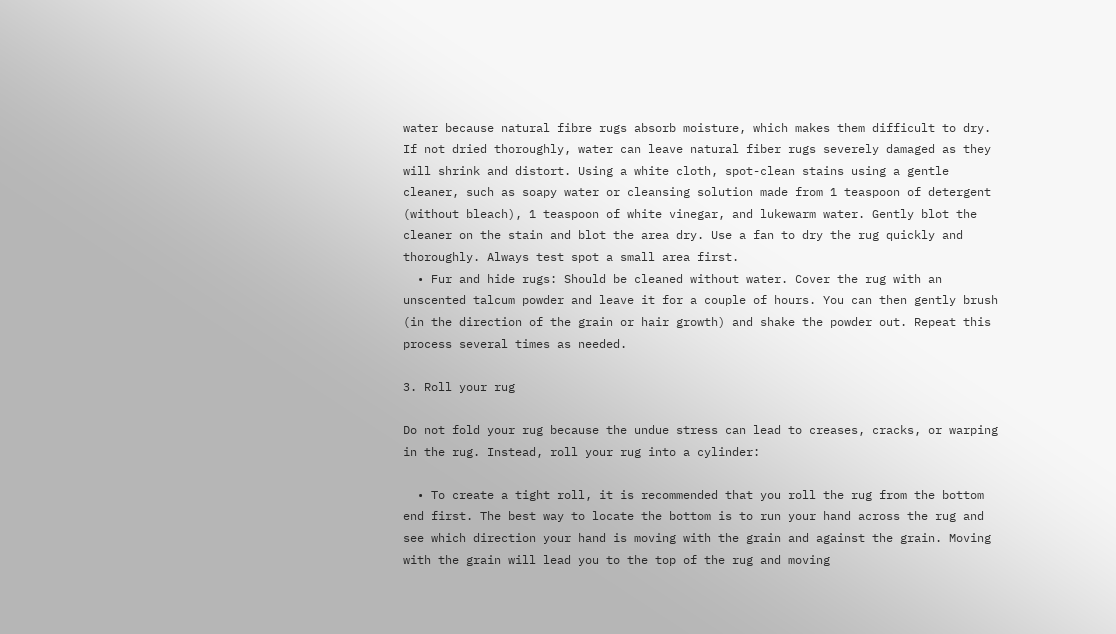water because natural fibre rugs absorb moisture, which makes them difficult to dry. If not dried thoroughly, water can leave natural fiber rugs severely damaged as they will shrink and distort. Using a white cloth, spot-clean stains using a gentle cleaner, such as soapy water or cleansing solution made from 1 teaspoon of detergent (without bleach), 1 teaspoon of white vinegar, and lukewarm water. Gently blot the cleaner on the stain and blot the area dry. Use a fan to dry the rug quickly and thoroughly. Always test spot a small area first.
  • Fur and hide rugs: Should be cleaned without water. Cover the rug with an unscented talcum powder and leave it for a couple of hours. You can then gently brush (in the direction of the grain or hair growth) and shake the powder out. Repeat this process several times as needed.

3. Roll your rug

Do not fold your rug because the undue stress can lead to creases, cracks, or warping in the rug. Instead, roll your rug into a cylinder:

  • To create a tight roll, it is recommended that you roll the rug from the bottom end first. The best way to locate the bottom is to run your hand across the rug and see which direction your hand is moving with the grain and against the grain. Moving with the grain will lead you to the top of the rug and moving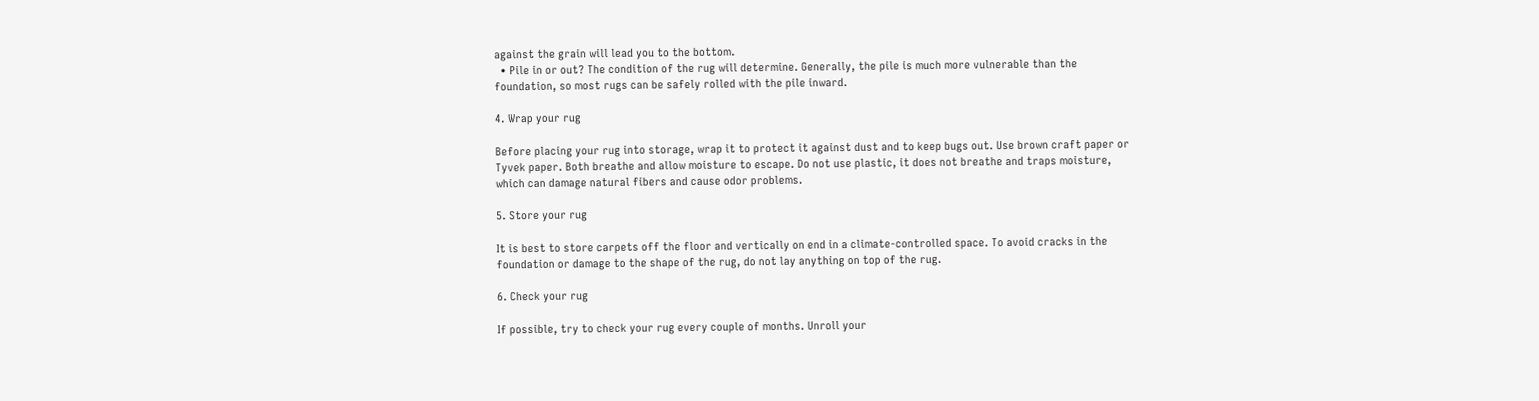against the grain will lead you to the bottom.
  • Pile in or out? The condition of the rug will determine. Generally, the pile is much more vulnerable than the foundation, so most rugs can be safely rolled with the pile inward.

4. Wrap your rug

Before placing your rug into storage, wrap it to protect it against dust and to keep bugs out. Use brown craft paper or Tyvek paper. Both breathe and allow moisture to escape. Do not use plastic, it does not breathe and traps moisture, which can damage natural fibers and cause odor problems.

5. Store your rug

It is best to store carpets off the floor and vertically on end in a climate-controlled space. To avoid cracks in the foundation or damage to the shape of the rug, do not lay anything on top of the rug.

6. Check your rug

If possible, try to check your rug every couple of months. Unroll your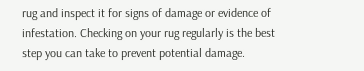rug and inspect it for signs of damage or evidence of infestation. Checking on your rug regularly is the best step you can take to prevent potential damage.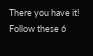There you have it! Follow these 6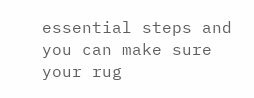essential steps and you can make sure your rug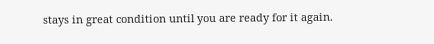stays in great condition until you are ready for it again.